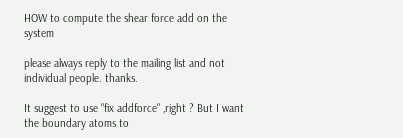HOW to compute the shear force add on the system

please always reply to the mailing list and not individual people. thanks.

It suggest to use "fix addforce" ,right ? But I want the boundary atoms to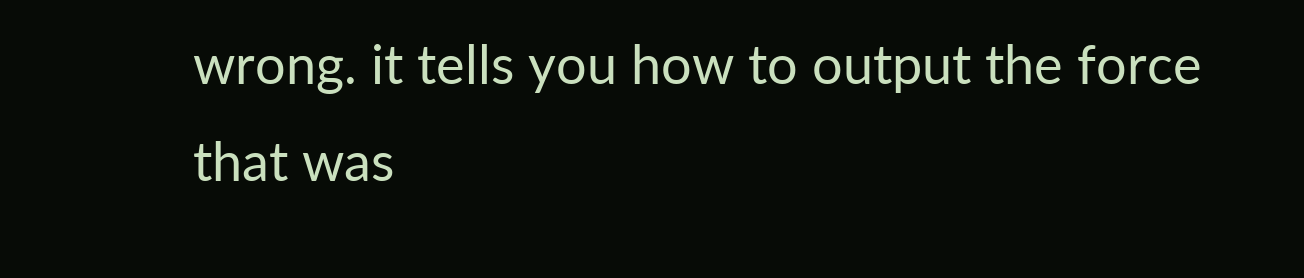wrong. it tells you how to output the force that was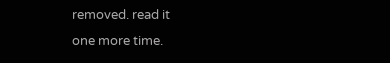removed. read it
one more time.